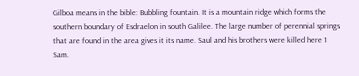Gilboa means in the bible: Bubbling fountain. It is a mountain ridge which forms the southern boundary of Esdraelon in south Galilee. The large number of perennial springs that are found in the area gives it its name. Saul and his brothers were killed here 1 Sam.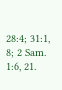28:4; 31:1, 8; 2 Sam. 1:6, 21.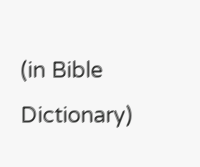(in Bible Dictionary)